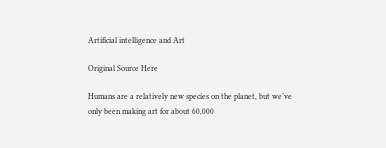Artificial intelligence and Art

Original Source Here

Humans are a relatively new species on the planet, but we’ve only been making art for about 60,000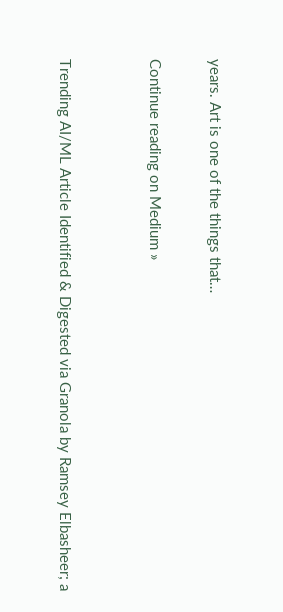years. Art is one of the things that…

Continue reading on Medium »


Trending AI/ML Article Identified & Digested via Granola by Ramsey Elbasheer; a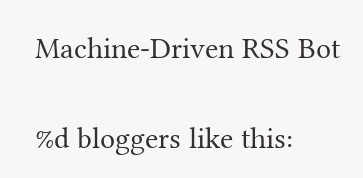Machine-Driven RSS Bot

%d bloggers like this: